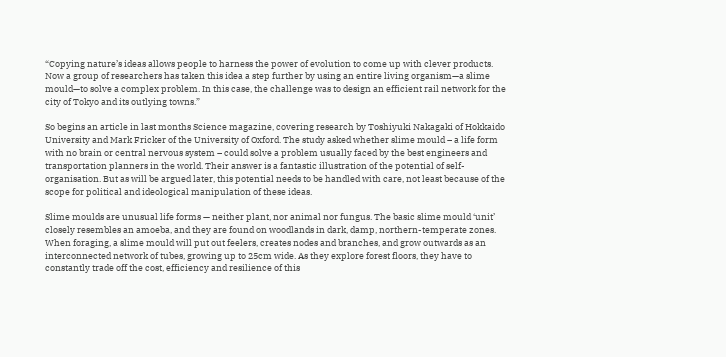“Copying nature’s ideas allows people to harness the power of evolution to come up with clever products. Now a group of researchers has taken this idea a step further by using an entire living organism—a slime mould—to solve a complex problem. In this case, the challenge was to design an efficient rail network for the city of Tokyo and its outlying towns.”

So begins an article in last months Science magazine, covering research by Toshiyuki Nakagaki of Hokkaido University and Mark Fricker of the University of Oxford. The study asked whether slime mould – a life form with no brain or central nervous system – could solve a problem usually faced by the best engineers and transportation planners in the world. Their answer is a fantastic illustration of the potential of self-organisation. But as will be argued later, this potential needs to be handled with care, not least because of the scope for political and ideological manipulation of these ideas.

Slime moulds are unusual life forms — neither plant, nor animal nor fungus. The basic slime mould ‘unit’ closely resembles an amoeba, and they are found on woodlands in dark, damp, northern-temperate zones. When foraging, a slime mould will put out feelers, creates nodes and branches, and grow outwards as an interconnected network of tubes, growing up to 25cm wide. As they explore forest floors, they have to constantly trade off the cost, efficiency and resilience of this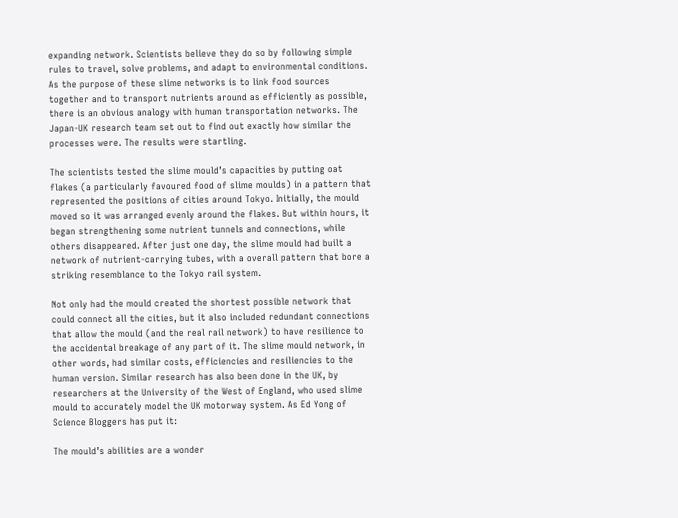expanding network. Scientists believe they do so by following simple rules to travel, solve problems, and adapt to environmental conditions. As the purpose of these slime networks is to link food sources together and to transport nutrients around as efficiently as possible, there is an obvious analogy with human transportation networks. The Japan-UK research team set out to find out exactly how similar the processes were. The results were startling.

The scientists tested the slime mould’s capacities by putting oat flakes (a particularly favoured food of slime moulds) in a pattern that represented the positions of cities around Tokyo. Initially, the mould moved so it was arranged evenly around the flakes. But within hours, it began strengthening some nutrient tunnels and connections, while others disappeared. After just one day, the slime mould had built a network of nutrient-carrying tubes, with a overall pattern that bore a striking resemblance to the Tokyo rail system.

Not only had the mould created the shortest possible network that could connect all the cities, but it also included redundant connections that allow the mould (and the real rail network) to have resilience to the accidental breakage of any part of it. The slime mould network, in other words, had similar costs, efficiencies and resiliencies to the human version. Similar research has also been done in the UK, by researchers at the University of the West of England, who used slime mould to accurately model the UK motorway system. As Ed Yong of Science Bloggers has put it:

The mould’s abilities are a wonder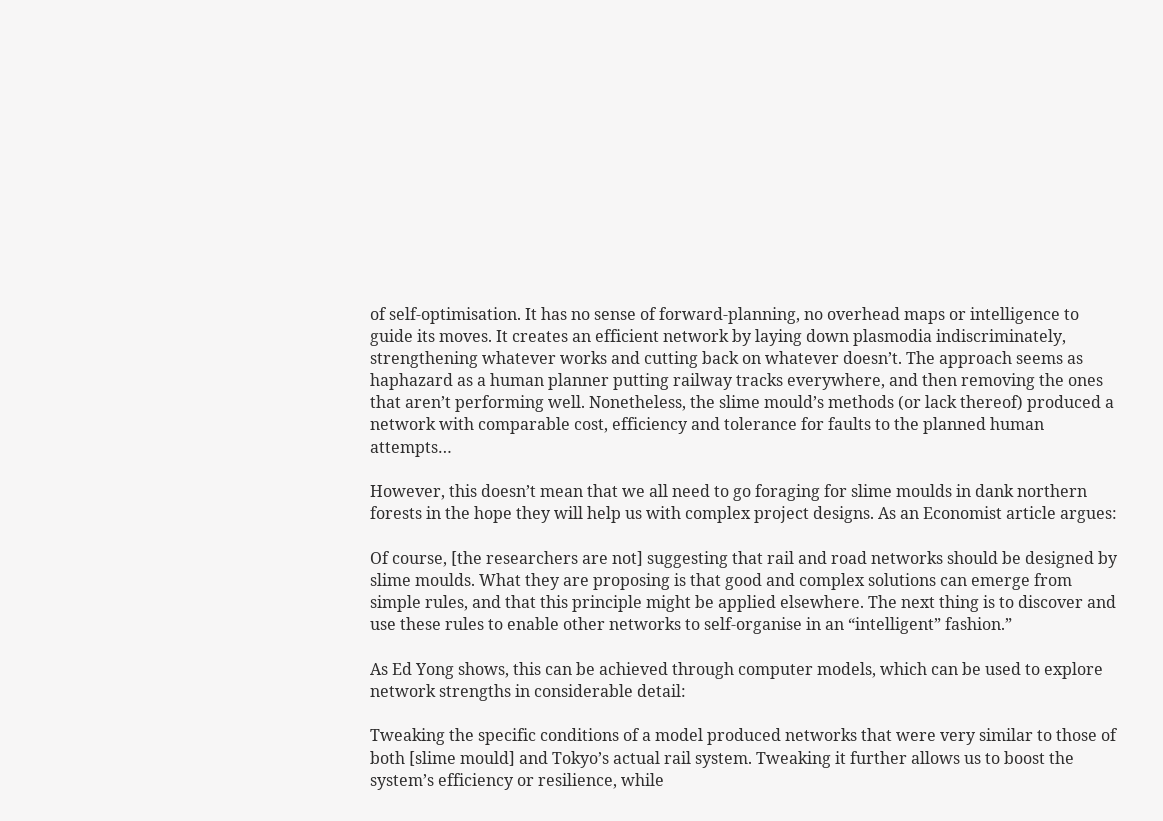of self-optimisation. It has no sense of forward-planning, no overhead maps or intelligence to guide its moves. It creates an efficient network by laying down plasmodia indiscriminately, strengthening whatever works and cutting back on whatever doesn’t. The approach seems as haphazard as a human planner putting railway tracks everywhere, and then removing the ones that aren’t performing well. Nonetheless, the slime mould’s methods (or lack thereof) produced a network with comparable cost, efficiency and tolerance for faults to the planned human attempts…

However, this doesn’t mean that we all need to go foraging for slime moulds in dank northern forests in the hope they will help us with complex project designs. As an Economist article argues:

Of course, [the researchers are not] suggesting that rail and road networks should be designed by slime moulds. What they are proposing is that good and complex solutions can emerge from simple rules, and that this principle might be applied elsewhere. The next thing is to discover and use these rules to enable other networks to self-organise in an “intelligent” fashion.”

As Ed Yong shows, this can be achieved through computer models, which can be used to explore network strengths in considerable detail:

Tweaking the specific conditions of a model produced networks that were very similar to those of both [slime mould] and Tokyo’s actual rail system. Tweaking it further allows us to boost the system’s efficiency or resilience, while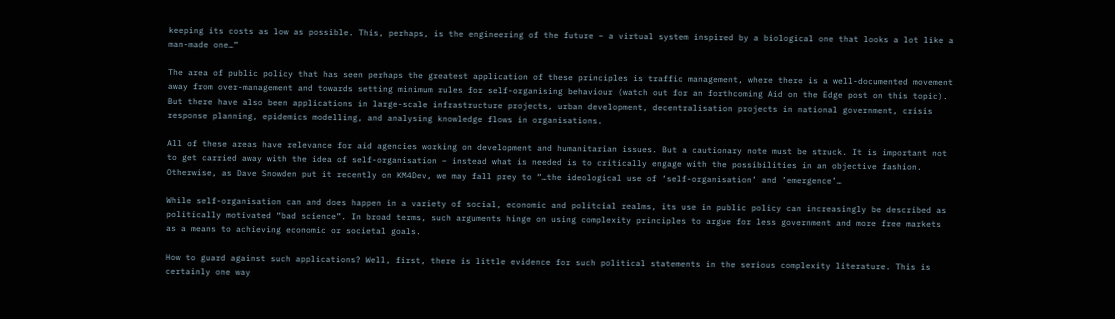keeping its costs as low as possible. This, perhaps, is the engineering of the future – a virtual system inspired by a biological one that looks a lot like a man-made one…”

The area of public policy that has seen perhaps the greatest application of these principles is traffic management, where there is a well-documented movement away from over-management and towards setting minimum rules for self-organising behaviour (watch out for an forthcoming Aid on the Edge post on this topic). But there have also been applications in large-scale infrastructure projects, urban development, decentralisation projects in national government, crisis response planning, epidemics modelling, and analysing knowledge flows in organisations.

All of these areas have relevance for aid agencies working on development and humanitarian issues. But a cautionary note must be struck. It is important not to get carried away with the idea of self-organisation – instead what is needed is to critically engage with the possibilities in an objective fashion. Otherwise, as Dave Snowden put it recently on KM4Dev, we may fall prey to “…the ideological use of ‘self-organisation’ and ’emergence’…

While self-organisation can and does happen in a variety of social, economic and politcial realms, its use in public policy can increasingly be described as politically motivated “bad science”. In broad terms, such arguments hinge on using complexity principles to argue for less government and more free markets as a means to achieving economic or societal goals.

How to guard against such applications? Well, first, there is little evidence for such political statements in the serious complexity literature. This is certainly one way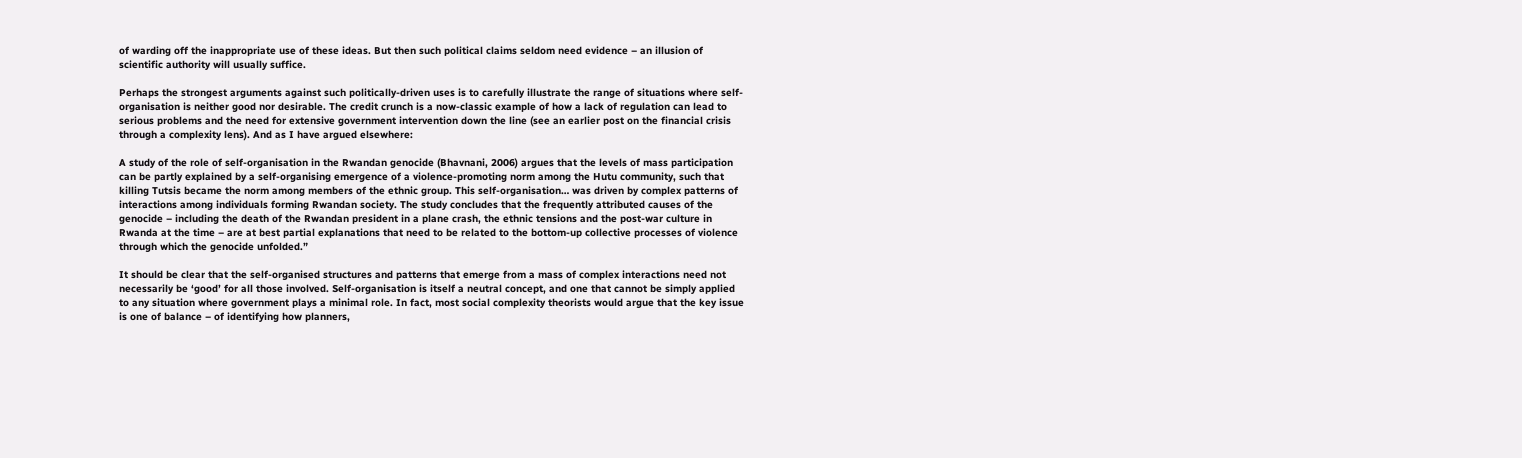of warding off the inappropriate use of these ideas. But then such political claims seldom need evidence – an illusion of scientific authority will usually suffice.

Perhaps the strongest arguments against such politically-driven uses is to carefully illustrate the range of situations where self-organisation is neither good nor desirable. The credit crunch is a now-classic example of how a lack of regulation can lead to serious problems and the need for extensive government intervention down the line (see an earlier post on the financial crisis through a complexity lens). And as I have argued elsewhere:

A study of the role of self-organisation in the Rwandan genocide (Bhavnani, 2006) argues that the levels of mass participation can be partly explained by a self-organising emergence of a violence-promoting norm among the Hutu community, such that killing Tutsis became the norm among members of the ethnic group. This self-organisation… was driven by complex patterns of interactions among individuals forming Rwandan society. The study concludes that the frequently attributed causes of the genocide – including the death of the Rwandan president in a plane crash, the ethnic tensions and the post-war culture in Rwanda at the time – are at best partial explanations that need to be related to the bottom-up collective processes of violence through which the genocide unfolded.”

It should be clear that the self-organised structures and patterns that emerge from a mass of complex interactions need not necessarily be ‘good’ for all those involved. Self-organisation is itself a neutral concept, and one that cannot be simply applied to any situation where government plays a minimal role. In fact, most social complexity theorists would argue that the key issue is one of balance – of identifying how planners,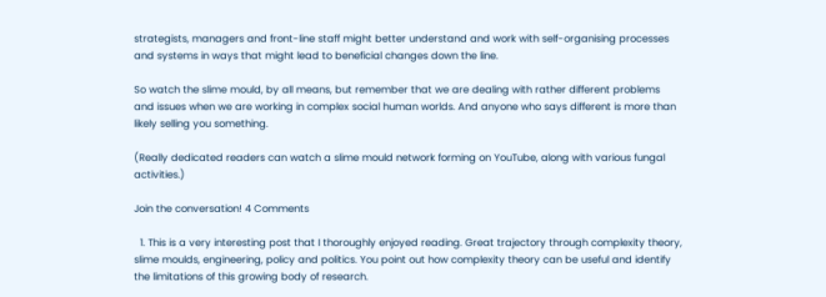strategists, managers and front-line staff might better understand and work with self-organising processes and systems in ways that might lead to beneficial changes down the line.

So watch the slime mould, by all means, but remember that we are dealing with rather different problems and issues when we are working in complex social human worlds. And anyone who says different is more than likely selling you something.

(Really dedicated readers can watch a slime mould network forming on YouTube, along with various fungal activities.)

Join the conversation! 4 Comments

  1. This is a very interesting post that I thoroughly enjoyed reading. Great trajectory through complexity theory, slime moulds, engineering, policy and politics. You point out how complexity theory can be useful and identify the limitations of this growing body of research.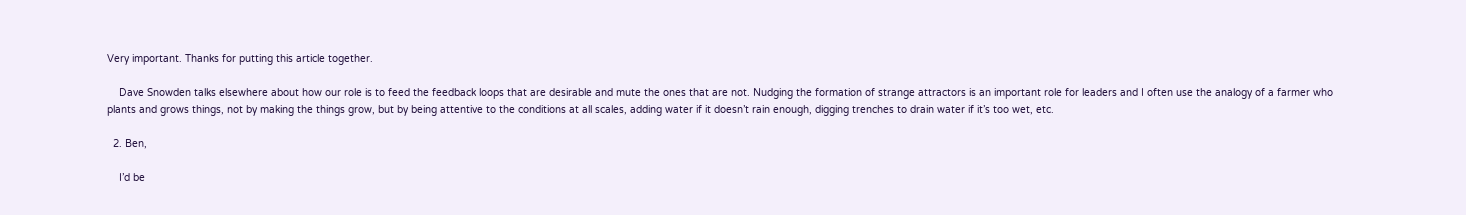Very important. Thanks for putting this article together.

    Dave Snowden talks elsewhere about how our role is to feed the feedback loops that are desirable and mute the ones that are not. Nudging the formation of strange attractors is an important role for leaders and I often use the analogy of a farmer who plants and grows things, not by making the things grow, but by being attentive to the conditions at all scales, adding water if it doesn’t rain enough, digging trenches to drain water if it’s too wet, etc.

  2. Ben,

    I’d be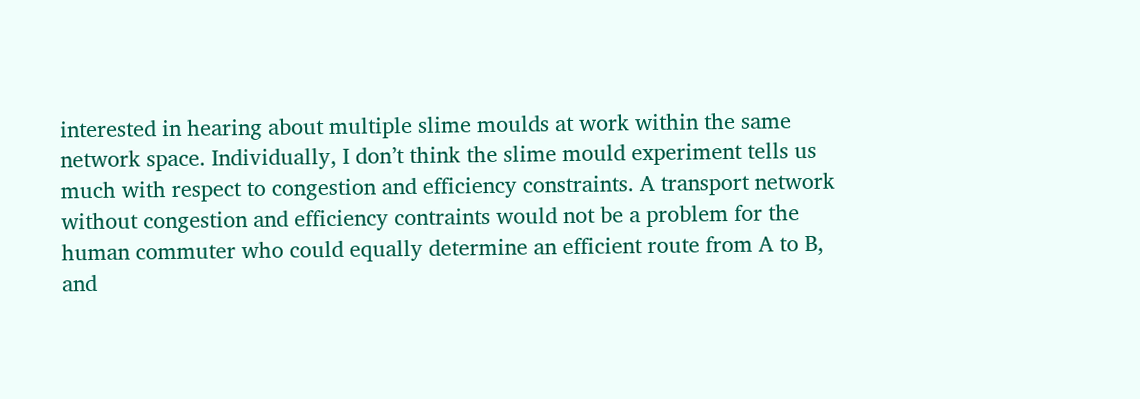interested in hearing about multiple slime moulds at work within the same network space. Individually, I don’t think the slime mould experiment tells us much with respect to congestion and efficiency constraints. A transport network without congestion and efficiency contraints would not be a problem for the human commuter who could equally determine an efficient route from A to B, and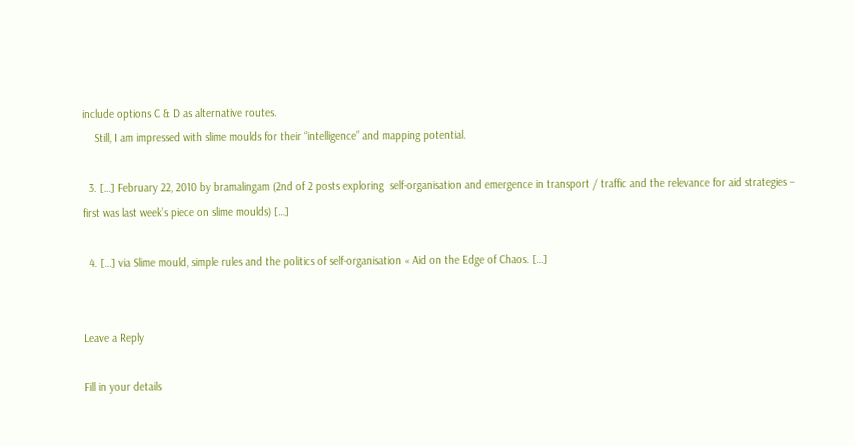include options C & D as alternative routes.
    Still, I am impressed with slime moulds for their “intelligence” and mapping potential.

  3. […] February 22, 2010 by bramalingam (2nd of 2 posts exploring  self-organisation and emergence in transport / traffic and the relevance for aid strategies – first was last week’s piece on slime moulds) […]

  4. […] via Slime mould, simple rules and the politics of self-organisation « Aid on the Edge of Chaos. […]


Leave a Reply

Fill in your details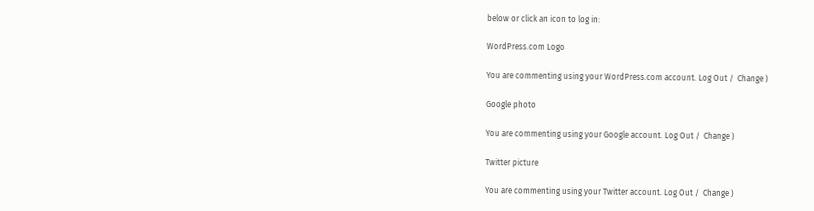below or click an icon to log in:

WordPress.com Logo

You are commenting using your WordPress.com account. Log Out /  Change )

Google photo

You are commenting using your Google account. Log Out /  Change )

Twitter picture

You are commenting using your Twitter account. Log Out /  Change )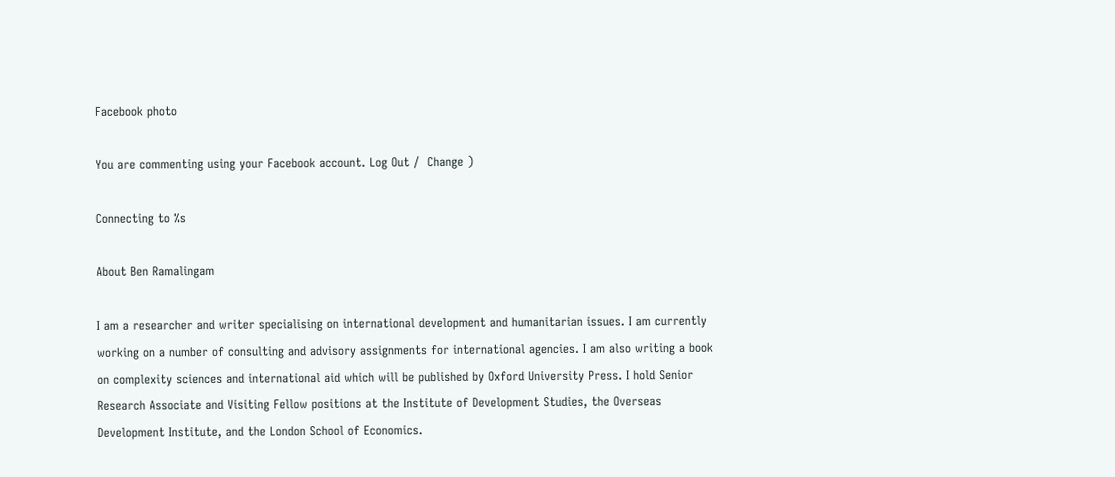Facebook photo

You are commenting using your Facebook account. Log Out /  Change )

Connecting to %s

About Ben Ramalingam

I am a researcher and writer specialising on international development and humanitarian issues. I am currently working on a number of consulting and advisory assignments for international agencies. I am also writing a book on complexity sciences and international aid which will be published by Oxford University Press. I hold Senior Research Associate and Visiting Fellow positions at the Institute of Development Studies, the Overseas Development Institute, and the London School of Economics.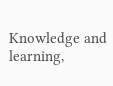Knowledge and learning,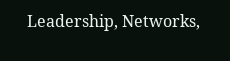Leadership, Networks,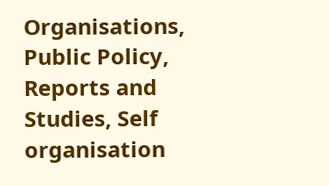Organisations, Public Policy, Reports and Studies, Self organisation